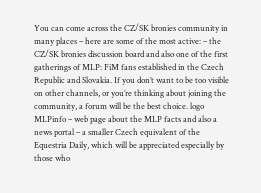You can come across the CZ/SK bronies community in many places – here are some of the most active: – the CZ/SK bronies discussion board and also one of the first gatherings of MLP: FiM fans established in the Czech Republic and Slovakia. If you don’t want to be too visible on other channels, or you’re thinking about joining the community, a forum will be the best choice. logo
MLPinfo – web page about the MLP facts and also a news portal – a smaller Czech equivalent of the Equestria Daily, which will be appreciated especially by those who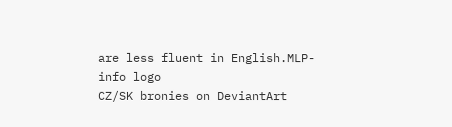are less fluent in English.MLP-info logo
CZ/SK bronies on DeviantArt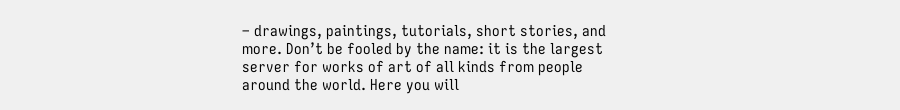– drawings, paintings, tutorials, short stories, and more. Don’t be fooled by the name: it is the largest server for works of art of all kinds from people around the world. Here you will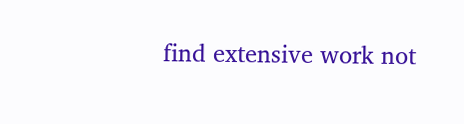find extensive work not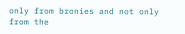only from bronies and not only from the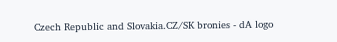Czech Republic and Slovakia.CZ/SK bronies - dA logo